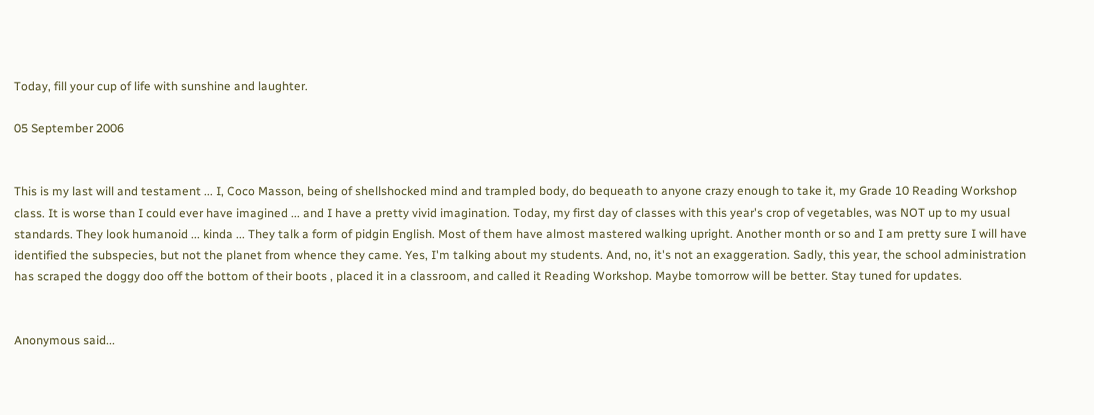Today, fill your cup of life with sunshine and laughter.

05 September 2006


This is my last will and testament ... I, Coco Masson, being of shellshocked mind and trampled body, do bequeath to anyone crazy enough to take it, my Grade 10 Reading Workshop class. It is worse than I could ever have imagined ... and I have a pretty vivid imagination. Today, my first day of classes with this year's crop of vegetables, was NOT up to my usual standards. They look humanoid ... kinda ... They talk a form of pidgin English. Most of them have almost mastered walking upright. Another month or so and I am pretty sure I will have identified the subspecies, but not the planet from whence they came. Yes, I'm talking about my students. And, no, it's not an exaggeration. Sadly, this year, the school administration has scraped the doggy doo off the bottom of their boots , placed it in a classroom, and called it Reading Workshop. Maybe tomorrow will be better. Stay tuned for updates.


Anonymous said...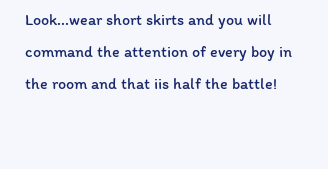Look...wear short skirts and you will command the attention of every boy in the room and that iis half the battle!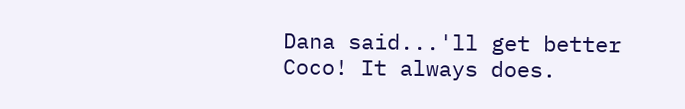Dana said...'ll get better Coco! It always does.